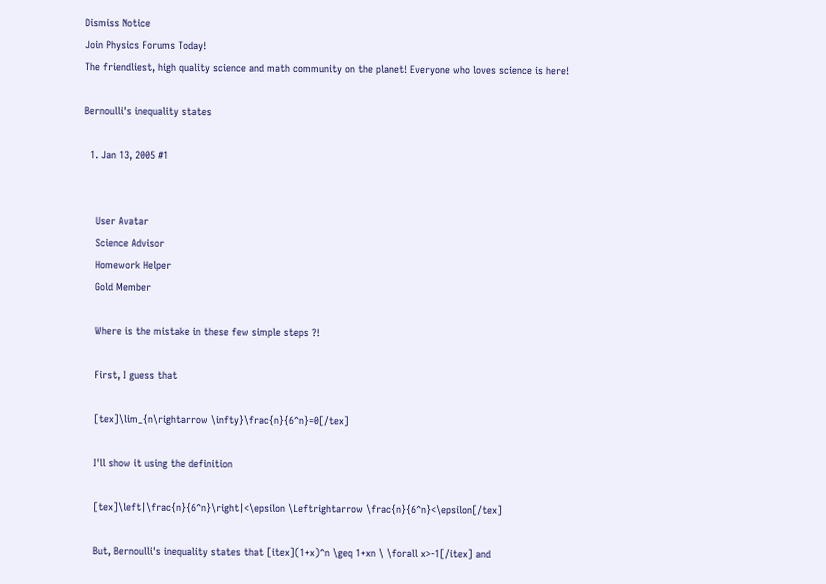Dismiss Notice
Join Physics Forums Today!
The friendliest, high quality science and math community on the planet! Everyone who loves science is here!

Bernoulli's inequality states

  1. Jan 13, 2005 #1


    User Avatar
    Science Advisor
    Homework Helper
    Gold Member

    Where is the mistake in these few simple steps ?!

    First, I guess that

    [tex]\lim_{n\rightarrow \infty}\frac{n}{6^n}=0[/tex]

    I'll show it using the definition

    [tex]\left|\frac{n}{6^n}\right|<\epsilon \Leftrightarrow \frac{n}{6^n}<\epsilon[/tex]

    But, Bernoulli's inequality states that [itex](1+x)^n \geq 1+xn \ \forall x>-1[/itex] and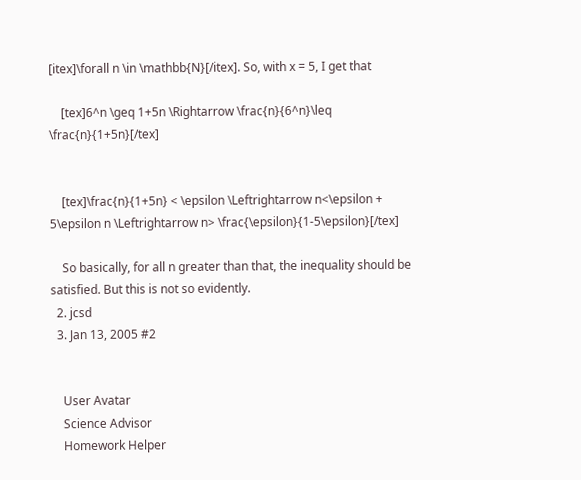[itex]\forall n \in \mathbb{N}[/itex]. So, with x = 5, I get that

    [tex]6^n \geq 1+5n \Rightarrow \frac{n}{6^n}\leq \frac{n}{1+5n}[/tex]


    [tex]\frac{n}{1+5n} < \epsilon \Leftrightarrow n<\epsilon + 5\epsilon n \Leftrightarrow n> \frac{\epsilon}{1-5\epsilon}[/tex]

    So basically, for all n greater than that, the inequality should be satisfied. But this is not so evidently.
  2. jcsd
  3. Jan 13, 2005 #2


    User Avatar
    Science Advisor
    Homework Helper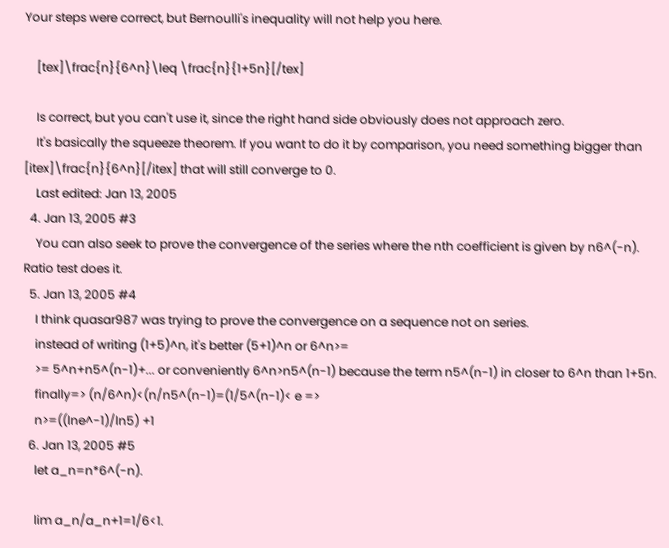Your steps were correct, but Bernoulli's inequality will not help you here.

    [tex]\frac{n}{6^n}\leq \frac{n}{1+5n}[/tex]

    Is correct, but you can't use it, since the right hand side obviously does not approach zero.
    It's basically the squeeze theorem. If you want to do it by comparison, you need something bigger than [itex]\frac{n}{6^n}[/itex] that will still converge to 0.
    Last edited: Jan 13, 2005
  4. Jan 13, 2005 #3
    You can also seek to prove the convergence of the series where the nth coefficient is given by n6^(-n). Ratio test does it.
  5. Jan 13, 2005 #4
    I think quasar987 was trying to prove the convergence on a sequence not on series.
    instead of writing (1+5)^n, it's better (5+1)^n or 6^n>=
    >= 5^n+n5^(n-1)+... or conveniently 6^n>n5^(n-1) because the term n5^(n-1) in closer to 6^n than 1+5n.
    finally=> (n/6^n)<(n/n5^(n-1)=(1/5^(n-1)< e =>
    n>=((lne^-1)/ln5) +1
  6. Jan 13, 2005 #5
    let a_n=n*6^(-n).

    lim a_n/a_n+1=1/6<1.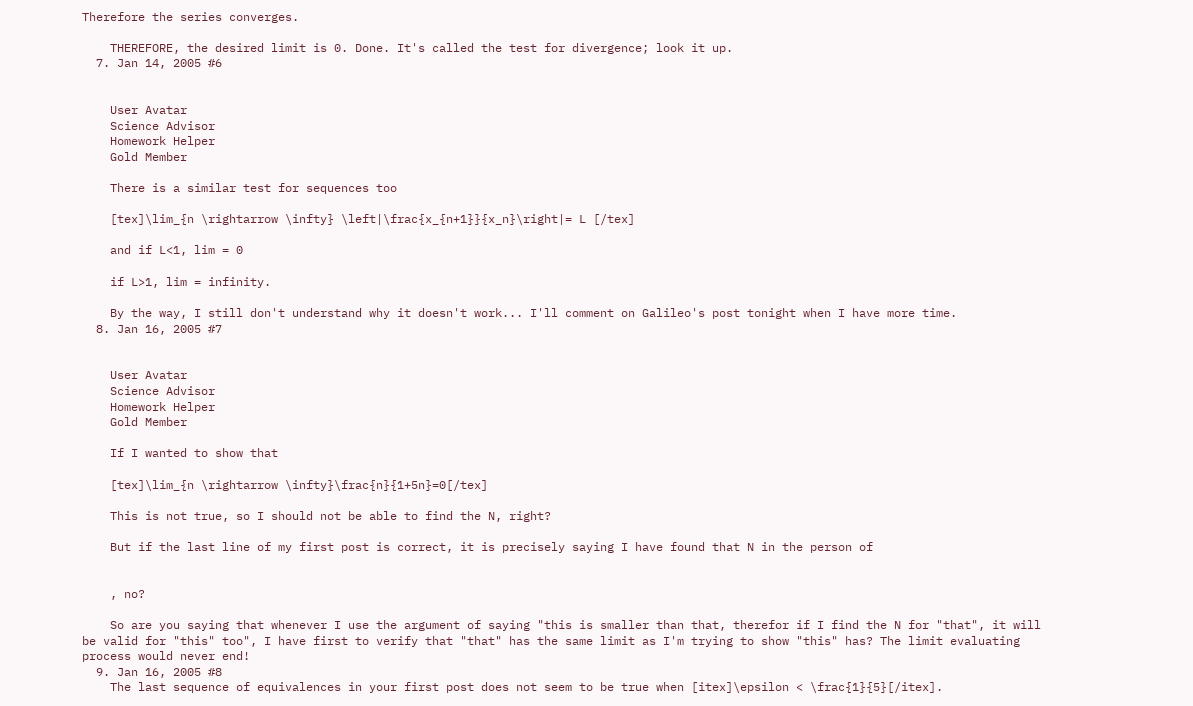Therefore the series converges.

    THEREFORE, the desired limit is 0. Done. It's called the test for divergence; look it up.
  7. Jan 14, 2005 #6


    User Avatar
    Science Advisor
    Homework Helper
    Gold Member

    There is a similar test for sequences too

    [tex]\lim_{n \rightarrow \infty} \left|\frac{x_{n+1}}{x_n}\right|= L [/tex]

    and if L<1, lim = 0

    if L>1, lim = infinity.

    By the way, I still don't understand why it doesn't work... I'll comment on Galileo's post tonight when I have more time.
  8. Jan 16, 2005 #7


    User Avatar
    Science Advisor
    Homework Helper
    Gold Member

    If I wanted to show that

    [tex]\lim_{n \rightarrow \infty}\frac{n}{1+5n}=0[/tex]

    This is not true, so I should not be able to find the N, right?

    But if the last line of my first post is correct, it is precisely saying I have found that N in the person of


    , no?

    So are you saying that whenever I use the argument of saying "this is smaller than that, therefor if I find the N for "that", it will be valid for "this" too", I have first to verify that "that" has the same limit as I'm trying to show "this" has? The limit evaluating process would never end!
  9. Jan 16, 2005 #8
    The last sequence of equivalences in your first post does not seem to be true when [itex]\epsilon < \frac{1}{5}[/itex].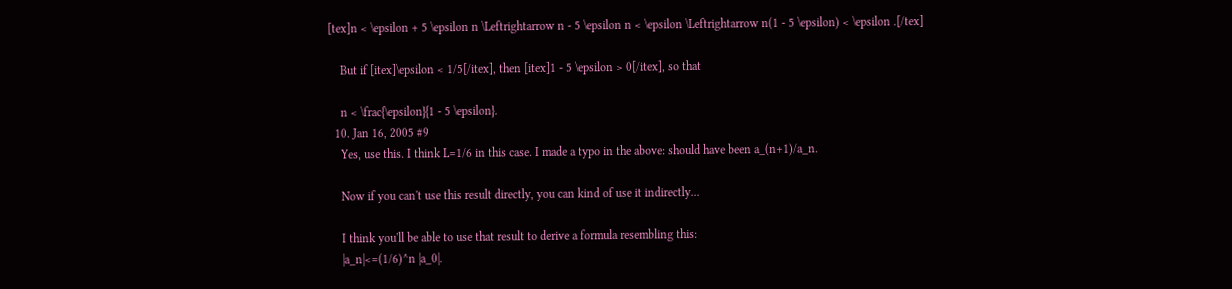[tex]n < \epsilon + 5 \epsilon n \Leftrightarrow n - 5 \epsilon n < \epsilon \Leftrightarrow n(1 - 5 \epsilon) < \epsilon .[/tex]

    But if [itex]\epsilon < 1/5[/itex], then [itex]1 - 5 \epsilon > 0[/itex], so that

    n < \frac{\epsilon}{1 - 5 \epsilon}.
  10. Jan 16, 2005 #9
    Yes, use this. I think L=1/6 in this case. I made a typo in the above: should have been a_(n+1)/a_n.

    Now if you can't use this result directly, you can kind of use it indirectly...

    I think you'll be able to use that result to derive a formula resembling this:
    |a_n|<=(1/6)^n |a_0|.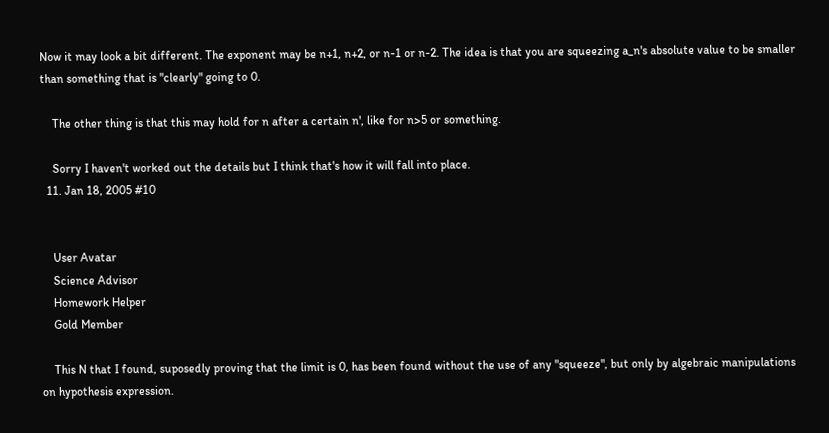Now it may look a bit different. The exponent may be n+1, n+2, or n-1 or n-2. The idea is that you are squeezing a_n's absolute value to be smaller than something that is "clearly" going to 0.

    The other thing is that this may hold for n after a certain n', like for n>5 or something.

    Sorry I haven't worked out the details but I think that's how it will fall into place.
  11. Jan 18, 2005 #10


    User Avatar
    Science Advisor
    Homework Helper
    Gold Member

    This N that I found, suposedly proving that the limit is 0, has been found without the use of any "squeeze", but only by algebraic manipulations on hypothesis expression.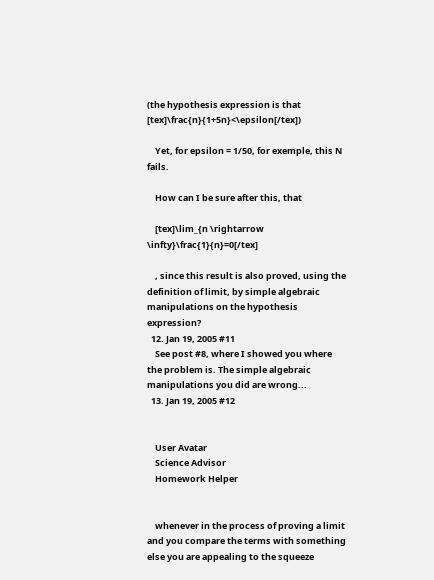(the hypothesis expression is that [tex]\frac{n}{1+5n}<\epsilon[/tex])

    Yet, for epsilon = 1/50, for exemple, this N fails.

    How can I be sure after this, that

    [tex]\lim_{n \rightarrow \infty}\frac{1}{n}=0[/tex]

    , since this result is also proved, using the definition of limit, by simple algebraic manipulations on the hypothesis expression?
  12. Jan 19, 2005 #11
    See post #8, where I showed you where the problem is. The simple algebraic manipulations you did are wrong...
  13. Jan 19, 2005 #12


    User Avatar
    Science Advisor
    Homework Helper


    whenever in the process of proving a limit and you compare the terms with something else you are appealing to the squeeze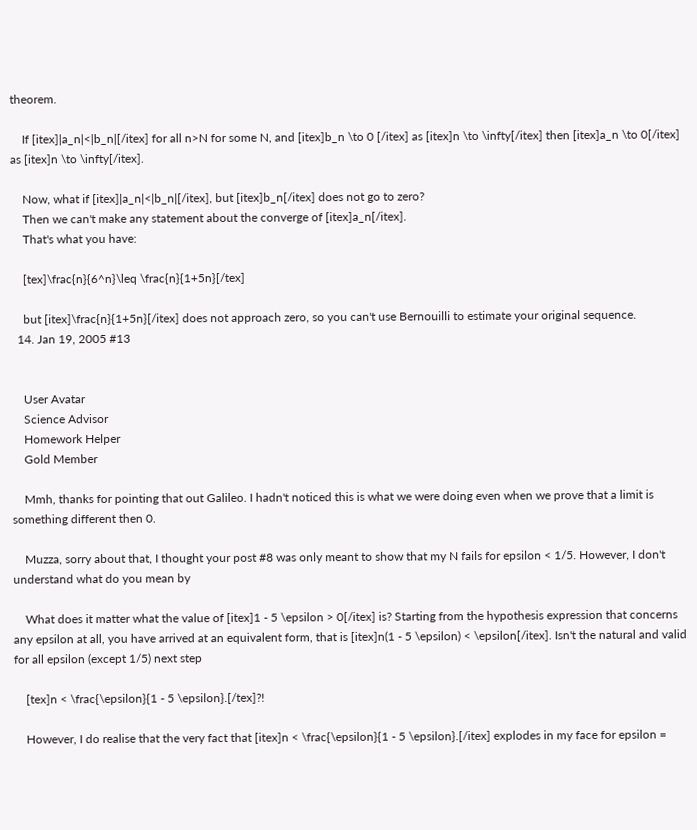theorem.

    If [itex]|a_n|<|b_n|[/itex] for all n>N for some N, and [itex]b_n \to 0 [/itex] as [itex]n \to \infty[/itex] then [itex]a_n \to 0[/itex] as [itex]n \to \infty[/itex].

    Now, what if [itex]|a_n|<|b_n|[/itex], but [itex]b_n[/itex] does not go to zero?
    Then we can't make any statement about the converge of [itex]a_n[/itex].
    That's what you have:

    [tex]\frac{n}{6^n}\leq \frac{n}{1+5n}[/tex]

    but [itex]\frac{n}{1+5n}[/itex] does not approach zero, so you can't use Bernouilli to estimate your original sequence.
  14. Jan 19, 2005 #13


    User Avatar
    Science Advisor
    Homework Helper
    Gold Member

    Mmh, thanks for pointing that out Galileo. I hadn't noticed this is what we were doing even when we prove that a limit is something different then 0.

    Muzza, sorry about that, I thought your post #8 was only meant to show that my N fails for epsilon < 1/5. However, I don't understand what do you mean by

    What does it matter what the value of [itex]1 - 5 \epsilon > 0[/itex] is? Starting from the hypothesis expression that concerns any epsilon at all, you have arrived at an equivalent form, that is [itex]n(1 - 5 \epsilon) < \epsilon[/itex]. Isn't the natural and valid for all epsilon (except 1/5) next step

    [tex]n < \frac{\epsilon}{1 - 5 \epsilon}.[/tex]?!

    However, I do realise that the very fact that [itex]n < \frac{\epsilon}{1 - 5 \epsilon}.[/itex] explodes in my face for epsilon =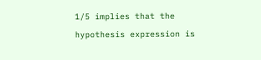1/5 implies that the hypothesis expression is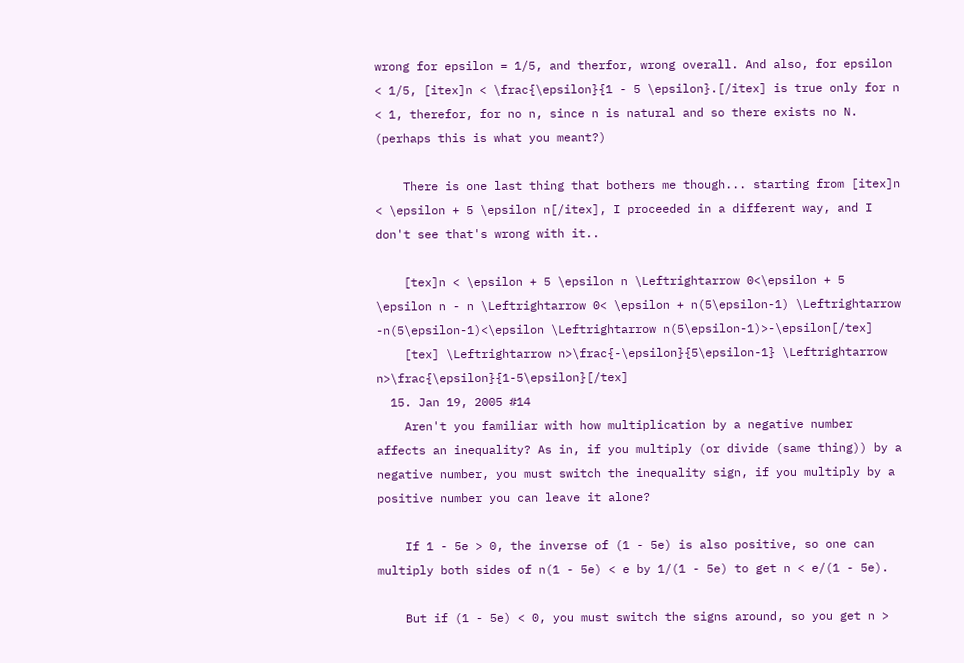wrong for epsilon = 1/5, and therfor, wrong overall. And also, for epsilon < 1/5, [itex]n < \frac{\epsilon}{1 - 5 \epsilon}.[/itex] is true only for n < 1, therefor, for no n, since n is natural and so there exists no N. (perhaps this is what you meant?)

    There is one last thing that bothers me though... starting from [itex]n < \epsilon + 5 \epsilon n[/itex], I proceeded in a different way, and I don't see that's wrong with it..

    [tex]n < \epsilon + 5 \epsilon n \Leftrightarrow 0<\epsilon + 5 \epsilon n - n \Leftrightarrow 0< \epsilon + n(5\epsilon-1) \Leftrightarrow -n(5\epsilon-1)<\epsilon \Leftrightarrow n(5\epsilon-1)>-\epsilon[/tex]
    [tex] \Leftrightarrow n>\frac{-\epsilon}{5\epsilon-1} \Leftrightarrow n>\frac{\epsilon}{1-5\epsilon}[/tex]
  15. Jan 19, 2005 #14
    Aren't you familiar with how multiplication by a negative number affects an inequality? As in, if you multiply (or divide (same thing)) by a negative number, you must switch the inequality sign, if you multiply by a positive number you can leave it alone?

    If 1 - 5e > 0, the inverse of (1 - 5e) is also positive, so one can multiply both sides of n(1 - 5e) < e by 1/(1 - 5e) to get n < e/(1 - 5e).

    But if (1 - 5e) < 0, you must switch the signs around, so you get n >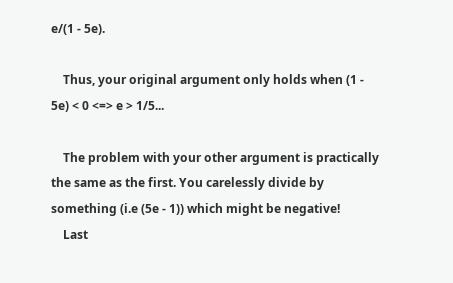e/(1 - 5e).

    Thus, your original argument only holds when (1 - 5e) < 0 <=> e > 1/5...

    The problem with your other argument is practically the same as the first. You carelessly divide by something (i.e (5e - 1)) which might be negative!
    Last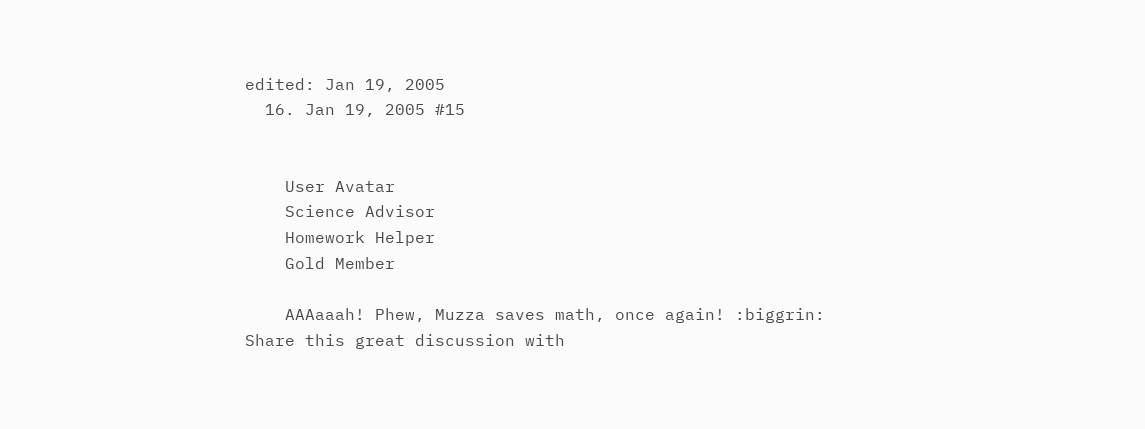edited: Jan 19, 2005
  16. Jan 19, 2005 #15


    User Avatar
    Science Advisor
    Homework Helper
    Gold Member

    AAAaaah! Phew, Muzza saves math, once again! :biggrin:
Share this great discussion with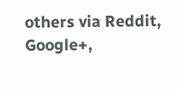others via Reddit, Google+,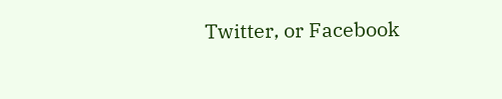Twitter, or Facebook